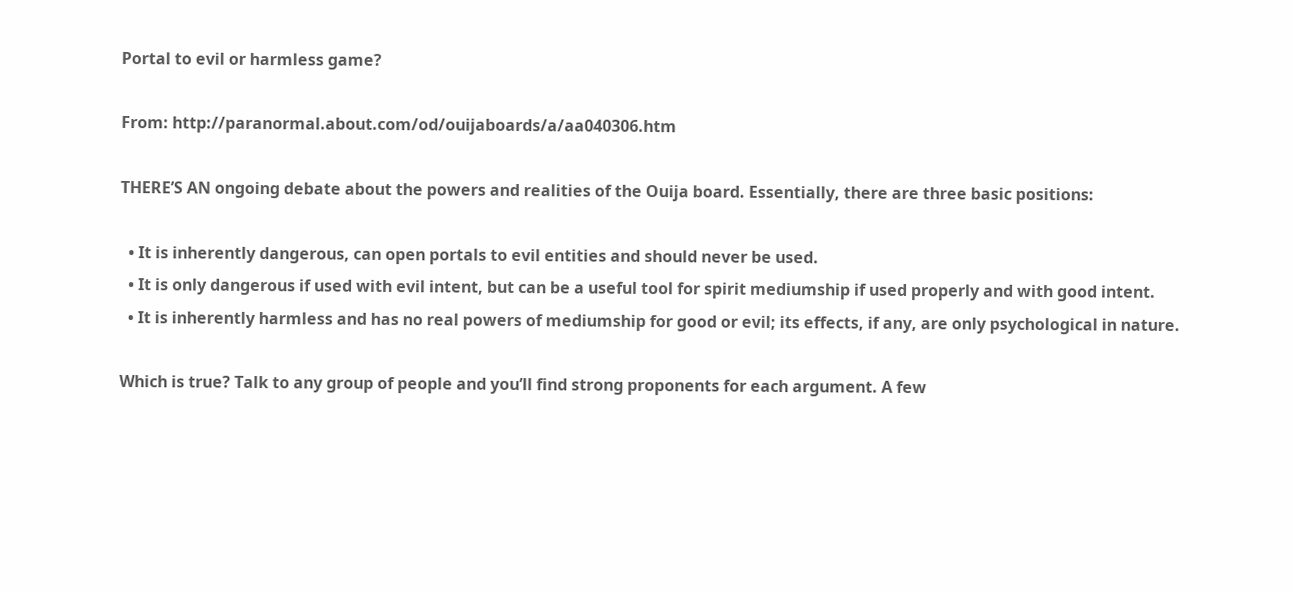Portal to evil or harmless game?

From: http://paranormal.about.com/od/ouijaboards/a/aa040306.htm

THERE’S AN ongoing debate about the powers and realities of the Ouija board. Essentially, there are three basic positions:

  • It is inherently dangerous, can open portals to evil entities and should never be used.
  • It is only dangerous if used with evil intent, but can be a useful tool for spirit mediumship if used properly and with good intent.
  • It is inherently harmless and has no real powers of mediumship for good or evil; its effects, if any, are only psychological in nature.

Which is true? Talk to any group of people and you’ll find strong proponents for each argument. A few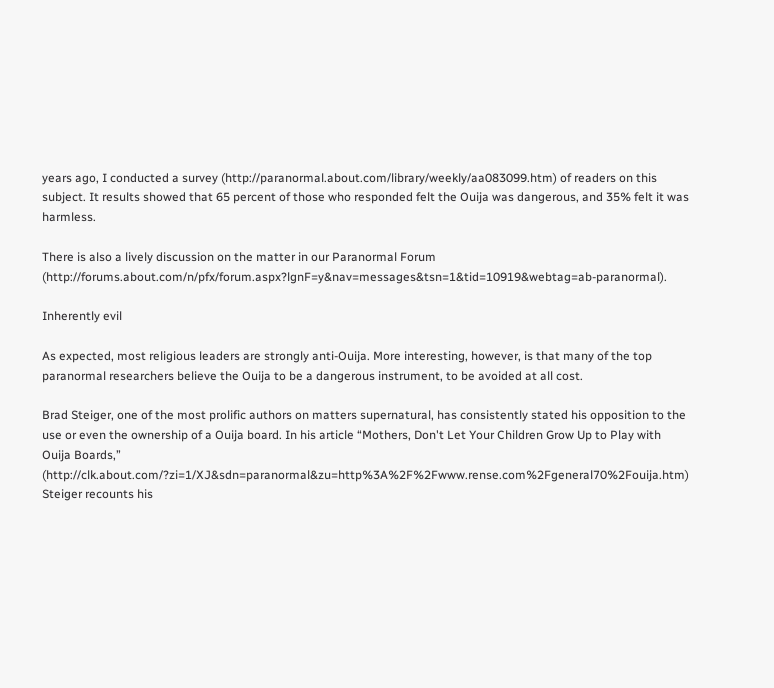years ago, I conducted a survey (http://paranormal.about.com/library/weekly/aa083099.htm) of readers on this subject. It results showed that 65 percent of those who responded felt the Ouija was dangerous, and 35% felt it was harmless.

There is also a lively discussion on the matter in our Paranormal Forum (http://forums.about.com/n/pfx/forum.aspx?lgnF=y&nav=messages&tsn=1&tid=10919&webtag=ab-paranormal).

Inherently evil

As expected, most religious leaders are strongly anti-Ouija. More interesting, however, is that many of the top paranormal researchers believe the Ouija to be a dangerous instrument, to be avoided at all cost.

Brad Steiger, one of the most prolific authors on matters supernatural, has consistently stated his opposition to the use or even the ownership of a Ouija board. In his article “Mothers, Don't Let Your Children Grow Up to Play with Ouija Boards,” (http://clk.about.com/?zi=1/XJ&sdn=paranormal&zu=http%3A%2F%2Fwww.rense.com%2Fgeneral70%2Fouija.htm) Steiger recounts his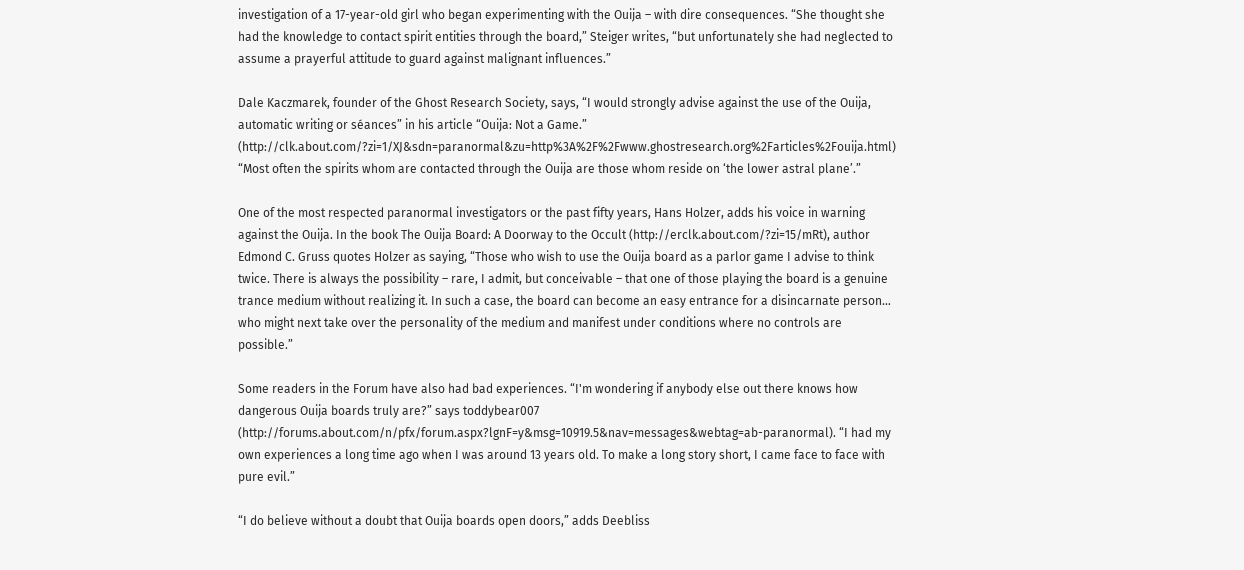investigation of a 17-year-old girl who began experimenting with the Ouija – with dire consequences. “She thought she had the knowledge to contact spirit entities through the board,” Steiger writes, “but unfortunately she had neglected to assume a prayerful attitude to guard against malignant influences.”

Dale Kaczmarek, founder of the Ghost Research Society, says, “I would strongly advise against the use of the Ouija, automatic writing or séances” in his article “Ouija: Not a Game.” (http://clk.about.com/?zi=1/XJ&sdn=paranormal&zu=http%3A%2F%2Fwww.ghostresearch.org%2Farticles%2Fouija.html) “Most often the spirits whom are contacted through the Ouija are those whom reside on ‘the lower astral plane’.”

One of the most respected paranormal investigators or the past fifty years, Hans Holzer, adds his voice in warning against the Ouija. In the book The Ouija Board: A Doorway to the Occult (http://erclk.about.com/?zi=15/mRt), author Edmond C. Gruss quotes Holzer as saying, “Those who wish to use the Ouija board as a parlor game I advise to think twice. There is always the possibility – rare, I admit, but conceivable – that one of those playing the board is a genuine trance medium without realizing it. In such a case, the board can become an easy entrance for a disincarnate person… who might next take over the personality of the medium and manifest under conditions where no controls are possible.”

Some readers in the Forum have also had bad experiences. “I'm wondering if anybody else out there knows how dangerous Ouija boards truly are?” says toddybear007 (http://forums.about.com/n/pfx/forum.aspx?lgnF=y&msg=10919.5&nav=messages&webtag=ab-paranormal). “I had my own experiences a long time ago when I was around 13 years old. To make a long story short, I came face to face with pure evil.”

“I do believe without a doubt that Ouija boards open doors,” adds Deebliss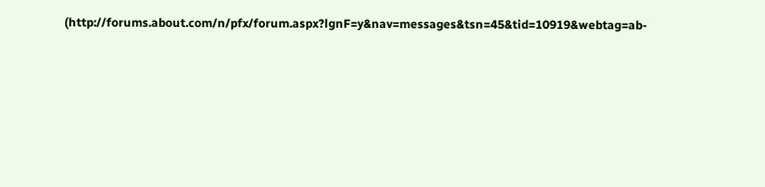(http://forums.about.com/n/pfx/forum.aspx?lgnF=y&nav=messages&tsn=45&tid=10919&webtag=ab-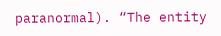paranormal). “The entity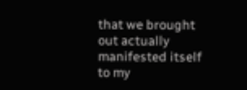that we brought out actually manifested itself to my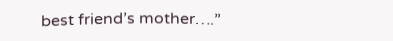best friend’s mother….”